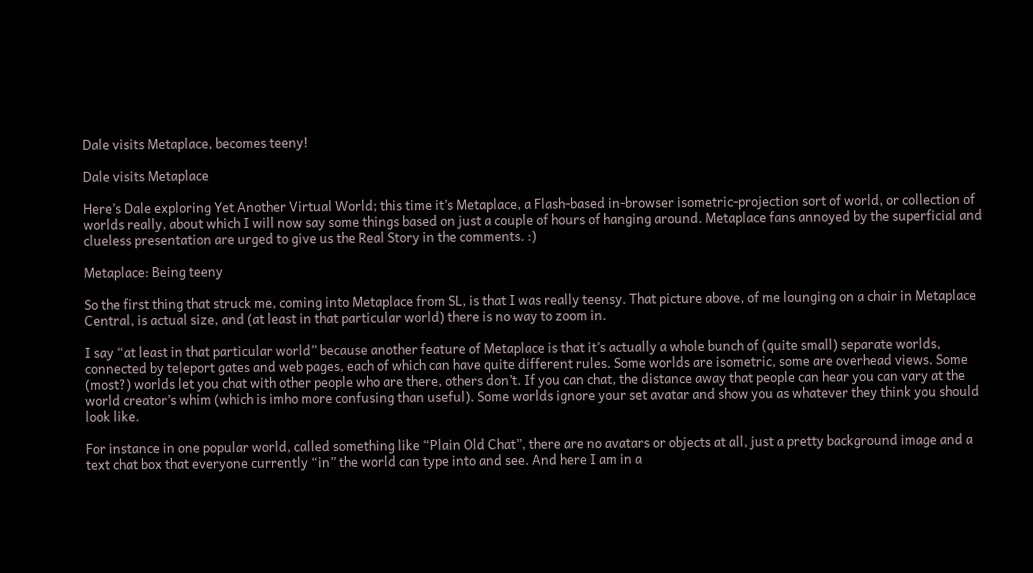Dale visits Metaplace, becomes teeny!

Dale visits Metaplace

Here’s Dale exploring Yet Another Virtual World; this time it’s Metaplace, a Flash-based in-browser isometric-projection sort of world, or collection of worlds really, about which I will now say some things based on just a couple of hours of hanging around. Metaplace fans annoyed by the superficial and clueless presentation are urged to give us the Real Story in the comments. :)

Metaplace: Being teeny

So the first thing that struck me, coming into Metaplace from SL, is that I was really teensy. That picture above, of me lounging on a chair in Metaplace Central, is actual size, and (at least in that particular world) there is no way to zoom in.

I say “at least in that particular world” because another feature of Metaplace is that it’s actually a whole bunch of (quite small) separate worlds, connected by teleport gates and web pages, each of which can have quite different rules. Some worlds are isometric, some are overhead views. Some (most?) worlds let you chat with other people who are there, others don’t. If you can chat, the distance away that people can hear you can vary at the world creator’s whim (which is imho more confusing than useful). Some worlds ignore your set avatar and show you as whatever they think you should look like.

For instance in one popular world, called something like “Plain Old Chat”, there are no avatars or objects at all, just a pretty background image and a text chat box that everyone currently “in” the world can type into and see. And here I am in a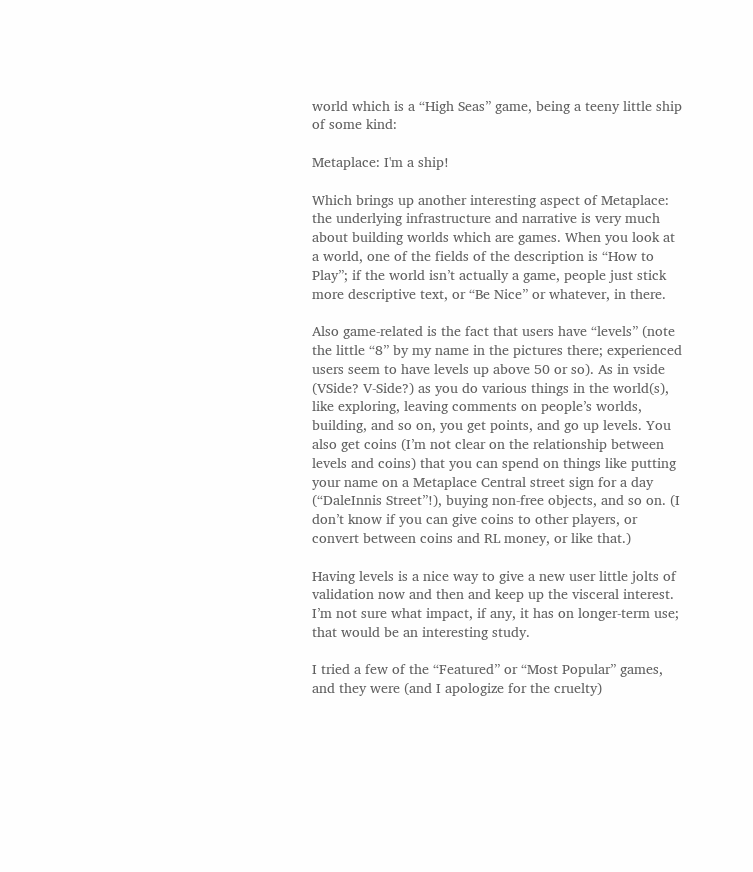world which is a “High Seas” game, being a teeny little ship of some kind:

Metaplace: I'm a ship!

Which brings up another interesting aspect of Metaplace: the underlying infrastructure and narrative is very much about building worlds which are games. When you look at a world, one of the fields of the description is “How to Play”; if the world isn’t actually a game, people just stick more descriptive text, or “Be Nice” or whatever, in there.

Also game-related is the fact that users have “levels” (note the little “8” by my name in the pictures there; experienced users seem to have levels up above 50 or so). As in vside (VSide? V-Side?) as you do various things in the world(s), like exploring, leaving comments on people’s worlds, building, and so on, you get points, and go up levels. You also get coins (I’m not clear on the relationship between levels and coins) that you can spend on things like putting your name on a Metaplace Central street sign for a day (“DaleInnis Street”!), buying non-free objects, and so on. (I don’t know if you can give coins to other players, or convert between coins and RL money, or like that.)

Having levels is a nice way to give a new user little jolts of validation now and then and keep up the visceral interest. I’m not sure what impact, if any, it has on longer-term use; that would be an interesting study.

I tried a few of the “Featured” or “Most Popular” games, and they were (and I apologize for the cruelty)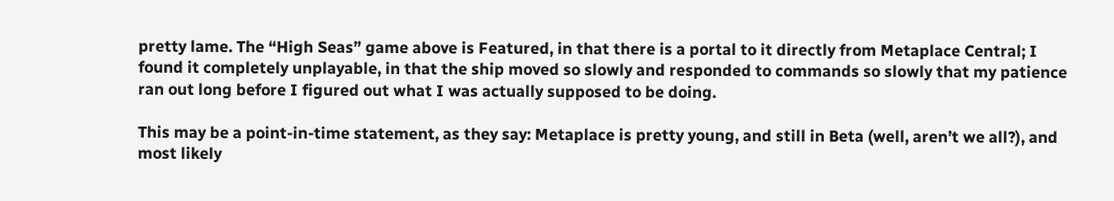pretty lame. The “High Seas” game above is Featured, in that there is a portal to it directly from Metaplace Central; I found it completely unplayable, in that the ship moved so slowly and responded to commands so slowly that my patience ran out long before I figured out what I was actually supposed to be doing.

This may be a point-in-time statement, as they say: Metaplace is pretty young, and still in Beta (well, aren’t we all?), and most likely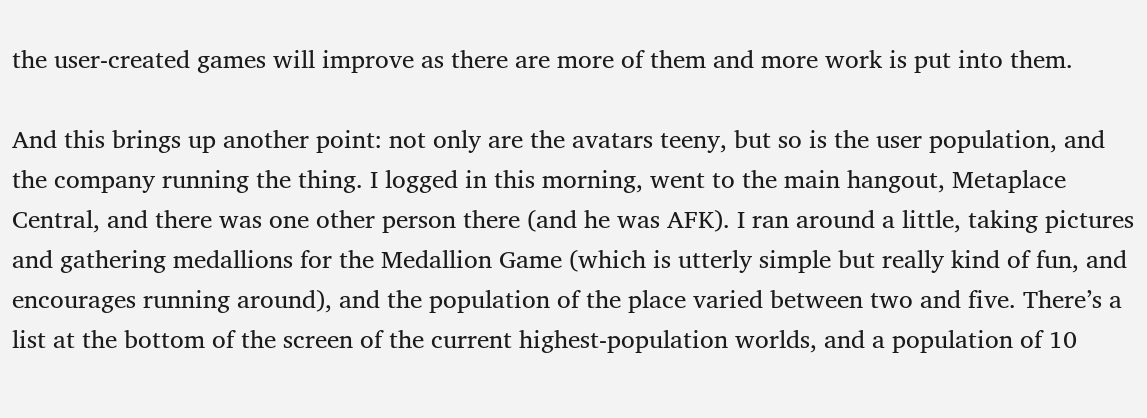the user-created games will improve as there are more of them and more work is put into them.

And this brings up another point: not only are the avatars teeny, but so is the user population, and the company running the thing. I logged in this morning, went to the main hangout, Metaplace Central, and there was one other person there (and he was AFK). I ran around a little, taking pictures and gathering medallions for the Medallion Game (which is utterly simple but really kind of fun, and encourages running around), and the population of the place varied between two and five. There’s a list at the bottom of the screen of the current highest-population worlds, and a population of 10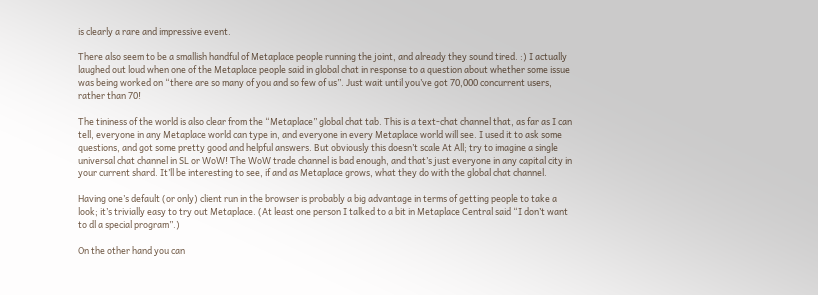is clearly a rare and impressive event.

There also seem to be a smallish handful of Metaplace people running the joint, and already they sound tired. :) I actually laughed out loud when one of the Metaplace people said in global chat in response to a question about whether some issue was being worked on “there are so many of you and so few of us”. Just wait until you’ve got 70,000 concurrent users, rather than 70!

The tininess of the world is also clear from the “Metaplace” global chat tab. This is a text-chat channel that, as far as I can tell, everyone in any Metaplace world can type in, and everyone in every Metaplace world will see. I used it to ask some questions, and got some pretty good and helpful answers. But obviously this doesn’t scale At All; try to imagine a single universal chat channel in SL or WoW! The WoW trade channel is bad enough, and that’s just everyone in any capital city in your current shard. It’ll be interesting to see, if and as Metaplace grows, what they do with the global chat channel.

Having one’s default (or only) client run in the browser is probably a big advantage in terms of getting people to take a look; it’s trivially easy to try out Metaplace. (At least one person I talked to a bit in Metaplace Central said “I don’t want to dl a special program”.)

On the other hand you can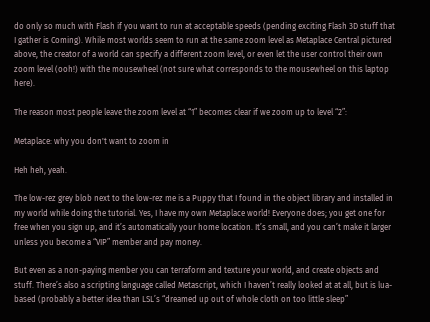do only so much with Flash if you want to run at acceptable speeds (pending exciting Flash 3D stuff that I gather is Coming). While most worlds seem to run at the same zoom level as Metaplace Central pictured above, the creator of a world can specify a different zoom level, or even let the user control their own zoom level (ooh!) with the mousewheel (not sure what corresponds to the mousewheel on this laptop here).

The reason most people leave the zoom level at “1” becomes clear if we zoom up to level “2”:

Metaplace: why you don't want to zoom in

Heh heh, yeah.

The low-rez grey blob next to the low-rez me is a Puppy that I found in the object library and installed in my world while doing the tutorial. Yes, I have my own Metaplace world! Everyone does; you get one for free when you sign up, and it’s automatically your home location. It’s small, and you can’t make it larger unless you become a “VIP” member and pay money.

But even as a non-paying member you can terraform and texture your world, and create objects and stuff. There’s also a scripting language called Metascript, which I haven’t really looked at at all, but is lua-based (probably a better idea than LSL’s “dreamed up out of whole cloth on too little sleep”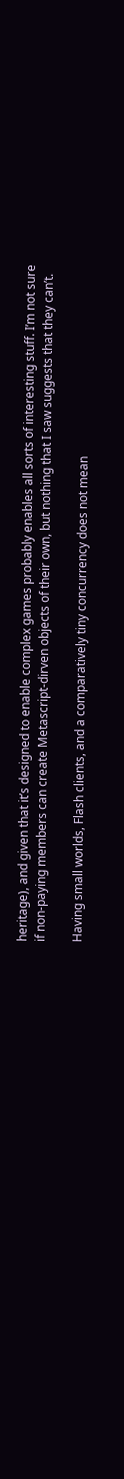heritage), and given that it’s designed to enable complex games probably enables all sorts of interesting stuff. I’m not sure if non-paying members can create Metascript-dirven objects of their own, but nothing that I saw suggests that they can’t.

Having small worlds, Flash clients, and a comparatively tiny concurrency does not mean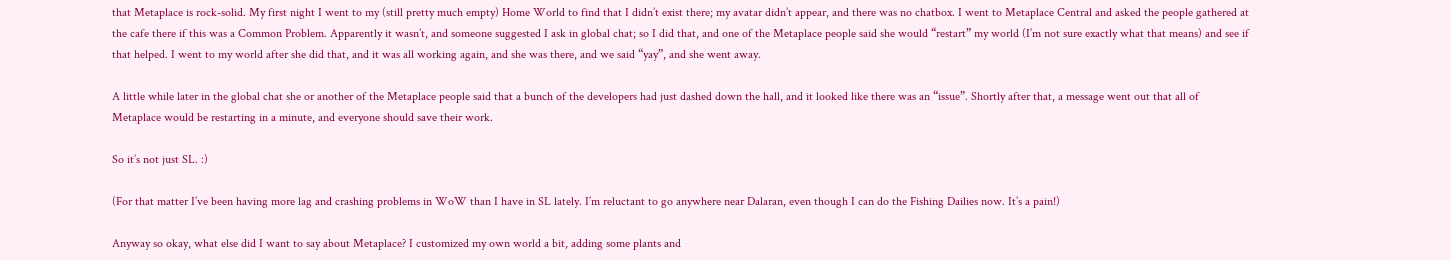that Metaplace is rock-solid. My first night I went to my (still pretty much empty) Home World to find that I didn’t exist there; my avatar didn’t appear, and there was no chatbox. I went to Metaplace Central and asked the people gathered at the cafe there if this was a Common Problem. Apparently it wasn’t, and someone suggested I ask in global chat; so I did that, and one of the Metaplace people said she would “restart” my world (I’m not sure exactly what that means) and see if that helped. I went to my world after she did that, and it was all working again, and she was there, and we said “yay”, and she went away.

A little while later in the global chat she or another of the Metaplace people said that a bunch of the developers had just dashed down the hall, and it looked like there was an “issue”. Shortly after that, a message went out that all of Metaplace would be restarting in a minute, and everyone should save their work.

So it’s not just SL. :)

(For that matter I’ve been having more lag and crashing problems in WoW than I have in SL lately. I’m reluctant to go anywhere near Dalaran, even though I can do the Fishing Dailies now. It’s a pain!)

Anyway so okay, what else did I want to say about Metaplace? I customized my own world a bit, adding some plants and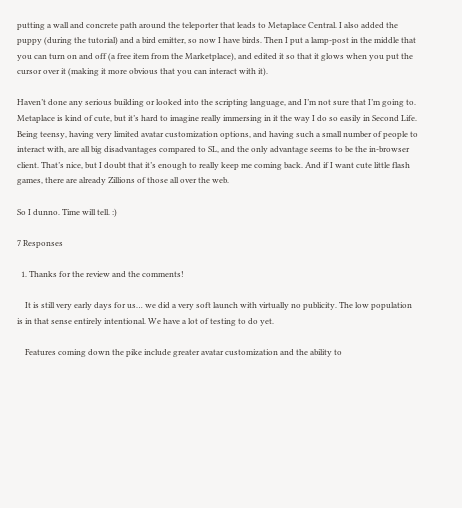putting a wall and concrete path around the teleporter that leads to Metaplace Central. I also added the puppy (during the tutorial) and a bird emitter, so now I have birds. Then I put a lamp-post in the middle that you can turn on and off (a free item from the Marketplace), and edited it so that it glows when you put the cursor over it (making it more obvious that you can interact with it).

Haven’t done any serious building or looked into the scripting language, and I’m not sure that I’m going to. Metaplace is kind of cute, but it’s hard to imagine really immersing in it the way I do so easily in Second Life. Being teensy, having very limited avatar customization options, and having such a small number of people to interact with, are all big disadvantages compared to SL, and the only advantage seems to be the in-browser client. That’s nice, but I doubt that it’s enough to really keep me coming back. And if I want cute little flash games, there are already Zillions of those all over the web.

So I dunno. Time will tell. :)

7 Responses

  1. Thanks for the review and the comments!

    It is still very early days for us… we did a very soft launch with virtually no publicity. The low population is in that sense entirely intentional. We have a lot of testing to do yet.

    Features coming down the pike include greater avatar customization and the ability to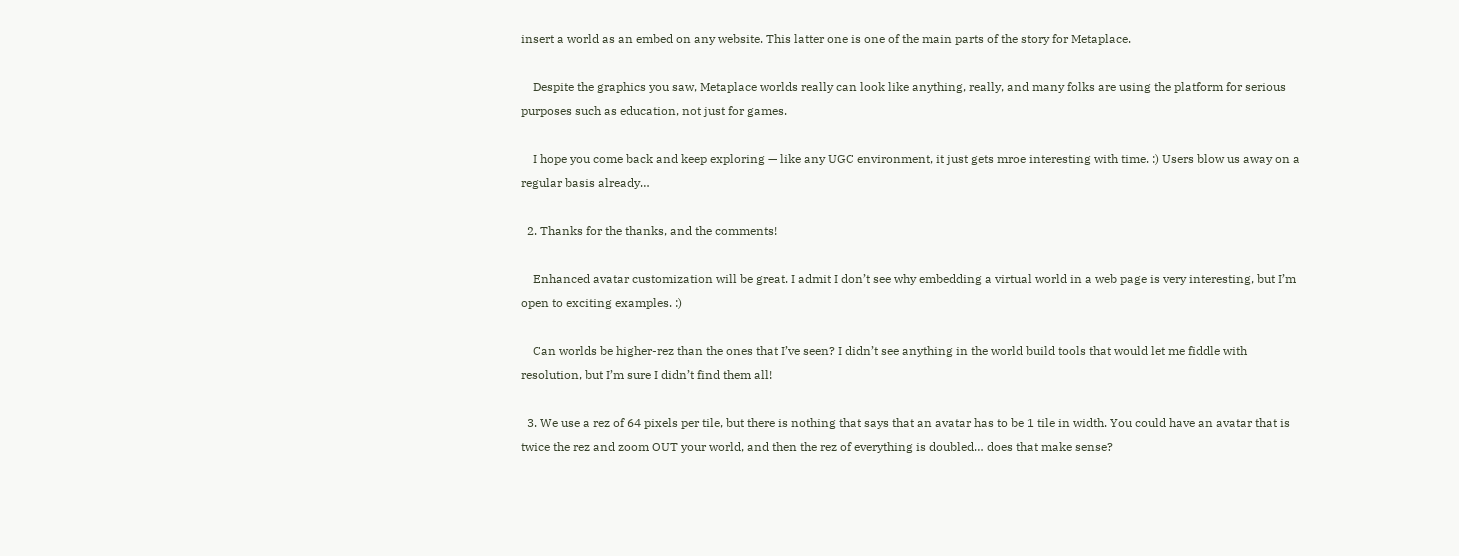insert a world as an embed on any website. This latter one is one of the main parts of the story for Metaplace.

    Despite the graphics you saw, Metaplace worlds really can look like anything, really, and many folks are using the platform for serious purposes such as education, not just for games.

    I hope you come back and keep exploring — like any UGC environment, it just gets mroe interesting with time. :) Users blow us away on a regular basis already…

  2. Thanks for the thanks, and the comments!

    Enhanced avatar customization will be great. I admit I don’t see why embedding a virtual world in a web page is very interesting, but I’m open to exciting examples. :)

    Can worlds be higher-rez than the ones that I’ve seen? I didn’t see anything in the world build tools that would let me fiddle with resolution, but I’m sure I didn’t find them all!

  3. We use a rez of 64 pixels per tile, but there is nothing that says that an avatar has to be 1 tile in width. You could have an avatar that is twice the rez and zoom OUT your world, and then the rez of everything is doubled… does that make sense?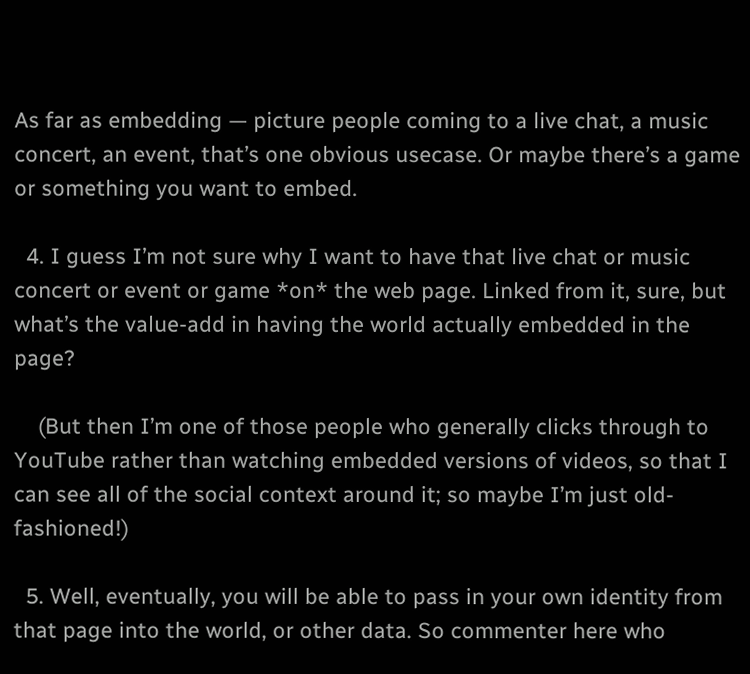As far as embedding — picture people coming to a live chat, a music concert, an event, that’s one obvious usecase. Or maybe there’s a game or something you want to embed.

  4. I guess I’m not sure why I want to have that live chat or music concert or event or game *on* the web page. Linked from it, sure, but what’s the value-add in having the world actually embedded in the page?

    (But then I’m one of those people who generally clicks through to YouTube rather than watching embedded versions of videos, so that I can see all of the social context around it; so maybe I’m just old-fashioned!)

  5. Well, eventually, you will be able to pass in your own identity from that page into the world, or other data. So commenter here who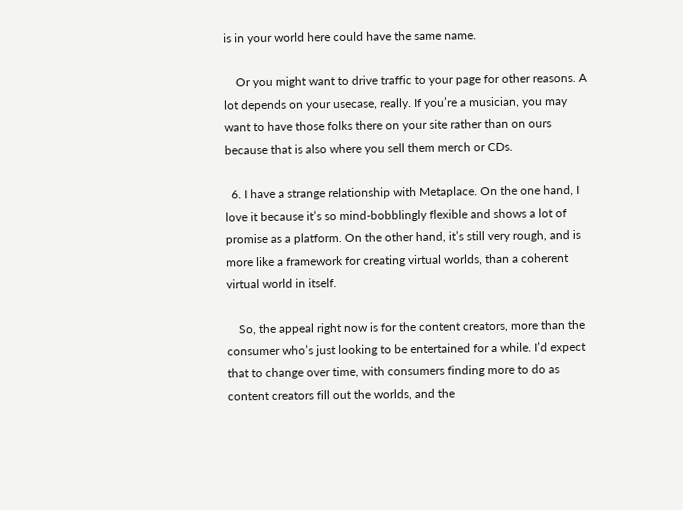is in your world here could have the same name.

    Or you might want to drive traffic to your page for other reasons. A lot depends on your usecase, really. If you’re a musician, you may want to have those folks there on your site rather than on ours because that is also where you sell them merch or CDs.

  6. I have a strange relationship with Metaplace. On the one hand, I love it because it’s so mind-bobblingly flexible and shows a lot of promise as a platform. On the other hand, it’s still very rough, and is more like a framework for creating virtual worlds, than a coherent virtual world in itself.

    So, the appeal right now is for the content creators, more than the consumer who’s just looking to be entertained for a while. I’d expect that to change over time, with consumers finding more to do as content creators fill out the worlds, and the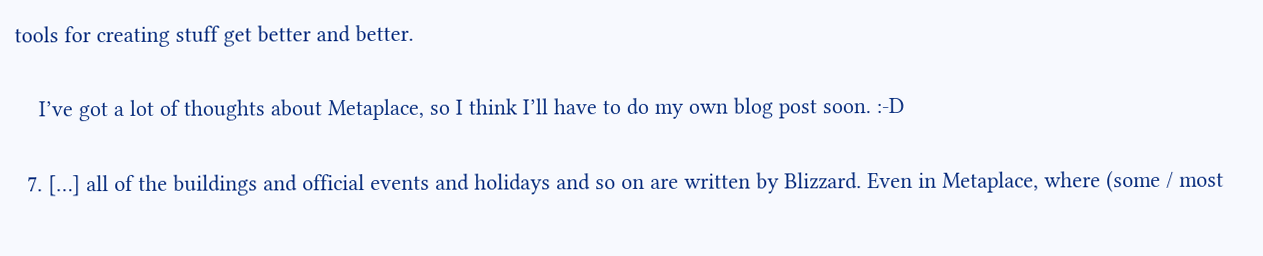tools for creating stuff get better and better.

    I’ve got a lot of thoughts about Metaplace, so I think I’ll have to do my own blog post soon. :-D

  7. […] all of the buildings and official events and holidays and so on are written by Blizzard. Even in Metaplace, where (some / most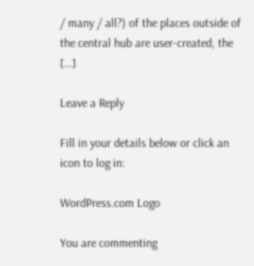/ many / all?) of the places outside of the central hub are user-created, the […]

Leave a Reply

Fill in your details below or click an icon to log in:

WordPress.com Logo

You are commenting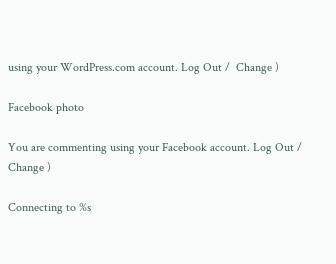using your WordPress.com account. Log Out /  Change )

Facebook photo

You are commenting using your Facebook account. Log Out /  Change )

Connecting to %s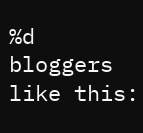%d bloggers like this: